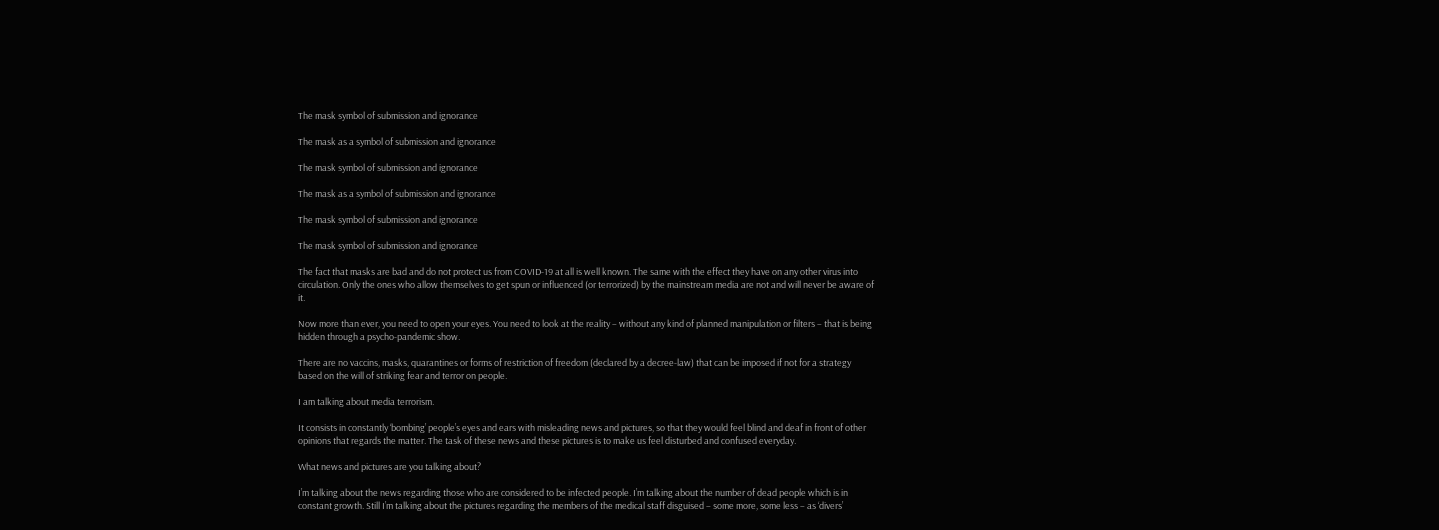The mask symbol of submission and ignorance

The mask as a symbol of submission and ignorance

The mask symbol of submission and ignorance

The mask as a symbol of submission and ignorance

The mask symbol of submission and ignorance

The mask symbol of submission and ignorance

The fact that masks are bad and do not protect us from COVID-19 at all is well known. The same with the effect they have on any other virus into circulation. Only the ones who allow themselves to get spun or influenced (or terrorized) by the mainstream media are not and will never be aware of it.

Now more than ever, you need to open your eyes. You need to look at the reality – without any kind of planned manipulation or filters – that is being hidden through a psycho-pandemic show.

There are no vaccins, masks, quarantines or forms of restriction of freedom (declared by a decree-law) that can be imposed if not for a strategy based on the will of striking fear and terror on people.

I am talking about media terrorism.

It consists in constantly ‘bombing’ people’s eyes and ears with misleading news and pictures, so that they would feel blind and deaf in front of other opinions that regards the matter. The task of these news and these pictures is to make us feel disturbed and confused everyday.

What news and pictures are you talking about?

I’m talking about the news regarding those who are considered to be infected people. I’m talking about the number of dead people which is in constant growth. Still I’m talking about the pictures regarding the members of the medical staff disguised – some more, some less – as ‘divers’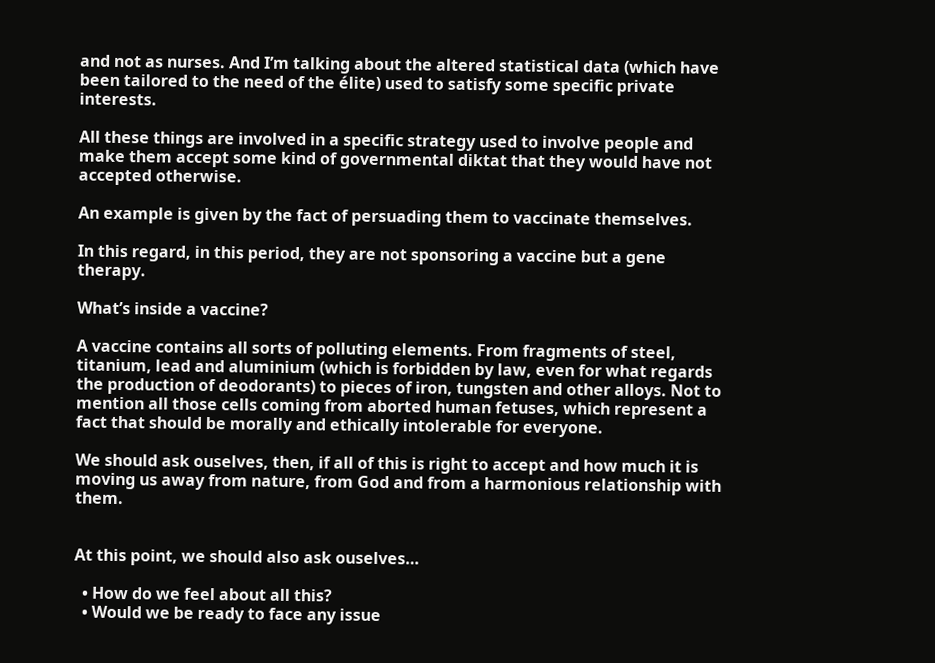and not as nurses. And I’m talking about the altered statistical data (which have been tailored to the need of the élite) used to satisfy some specific private interests.

All these things are involved in a specific strategy used to involve people and make them accept some kind of governmental diktat that they would have not accepted otherwise.

An example is given by the fact of persuading them to vaccinate themselves.

In this regard, in this period, they are not sponsoring a vaccine but a gene therapy.

What’s inside a vaccine?

A vaccine contains all sorts of polluting elements. From fragments of steel, titanium, lead and aluminium (which is forbidden by law, even for what regards the production of deodorants) to pieces of iron, tungsten and other alloys. Not to mention all those cells coming from aborted human fetuses, which represent a fact that should be morally and ethically intolerable for everyone.

We should ask ouselves, then, if all of this is right to accept and how much it is moving us away from nature, from God and from a harmonious relationship with them.


At this point, we should also ask ouselves…

  • How do we feel about all this?
  • Would we be ready to face any issue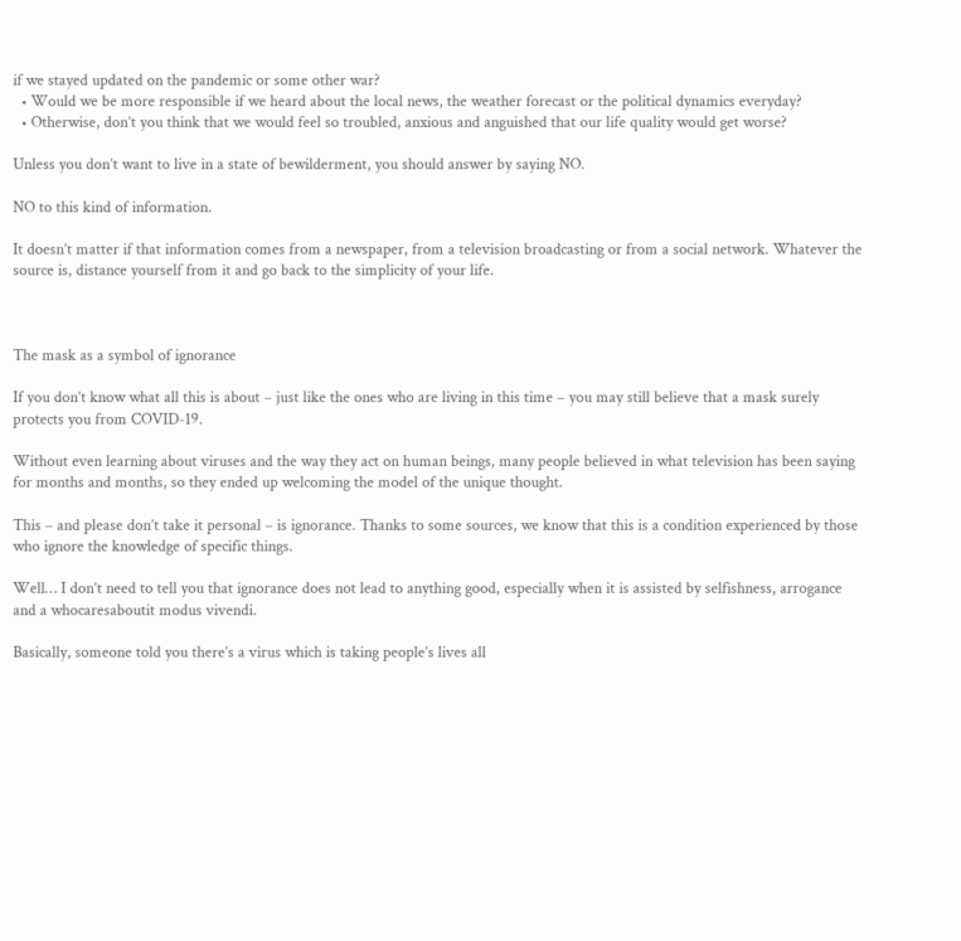if we stayed updated on the pandemic or some other war?
  • Would we be more responsible if we heard about the local news, the weather forecast or the political dynamics everyday?
  • Otherwise, don’t you think that we would feel so troubled, anxious and anguished that our life quality would get worse?

Unless you don’t want to live in a state of bewilderment, you should answer by saying NO.

NO to this kind of information.

It doesn’t matter if that information comes from a newspaper, from a television broadcasting or from a social network. Whatever the source is, distance yourself from it and go back to the simplicity of your life.



The mask as a symbol of ignorance

If you don’t know what all this is about – just like the ones who are living in this time – you may still believe that a mask surely protects you from COVID-19.

Without even learning about viruses and the way they act on human beings, many people believed in what television has been saying for months and months, so they ended up welcoming the model of the unique thought.

This – and please don’t take it personal – is ignorance. Thanks to some sources, we know that this is a condition experienced by those who ignore the knowledge of specific things.

Well… I don’t need to tell you that ignorance does not lead to anything good, especially when it is assisted by selfishness, arrogance and a whocaresaboutit modus vivendi.

Basically, someone told you there’s a virus which is taking people’s lives all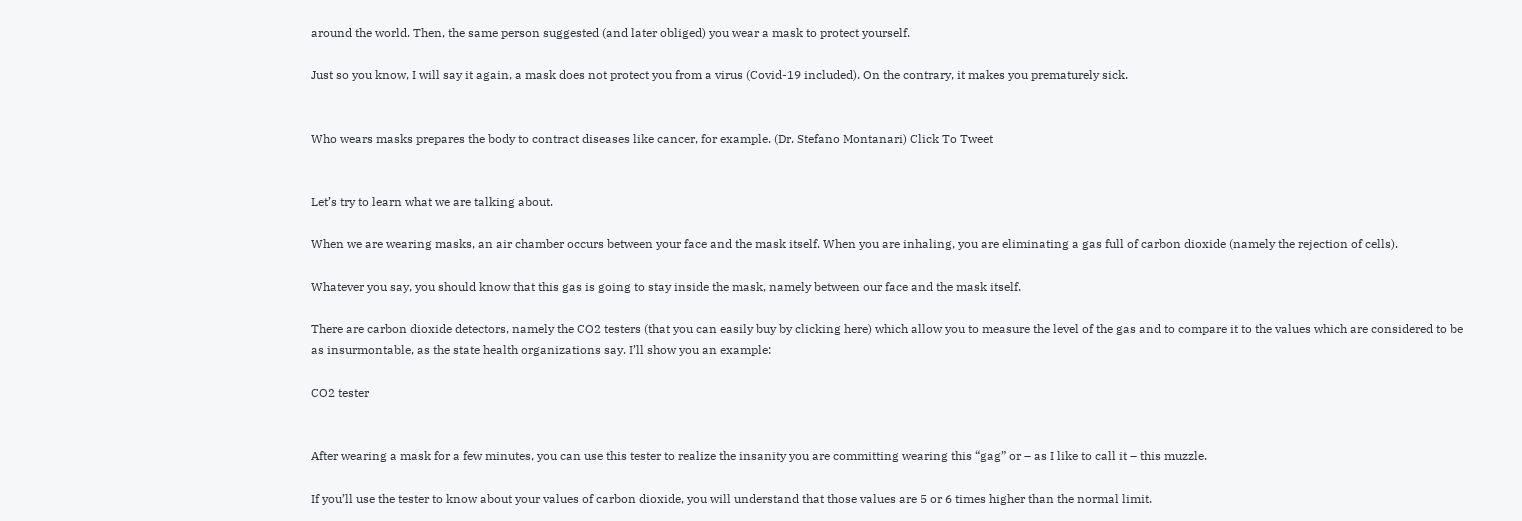around the world. Then, the same person suggested (and later obliged) you wear a mask to protect yourself.

Just so you know, I will say it again, a mask does not protect you from a virus (Covid-19 included). On the contrary, it makes you prematurely sick.


Who wears masks prepares the body to contract diseases like cancer, for example. (Dr. Stefano Montanari) Click To Tweet


Let’s try to learn what we are talking about.

When we are wearing masks, an air chamber occurs between your face and the mask itself. When you are inhaling, you are eliminating a gas full of carbon dioxide (namely the rejection of cells).

Whatever you say, you should know that this gas is going to stay inside the mask, namely between our face and the mask itself.

There are carbon dioxide detectors, namely the CO2 testers (that you can easily buy by clicking here) which allow you to measure the level of the gas and to compare it to the values which are considered to be as insurmontable, as the state health organizations say. I’ll show you an example:

CO2 tester


After wearing a mask for a few minutes, you can use this tester to realize the insanity you are committing wearing this “gag” or – as I like to call it – this muzzle.

If you’ll use the tester to know about your values of carbon dioxide, you will understand that those values are 5 or 6 times higher than the normal limit.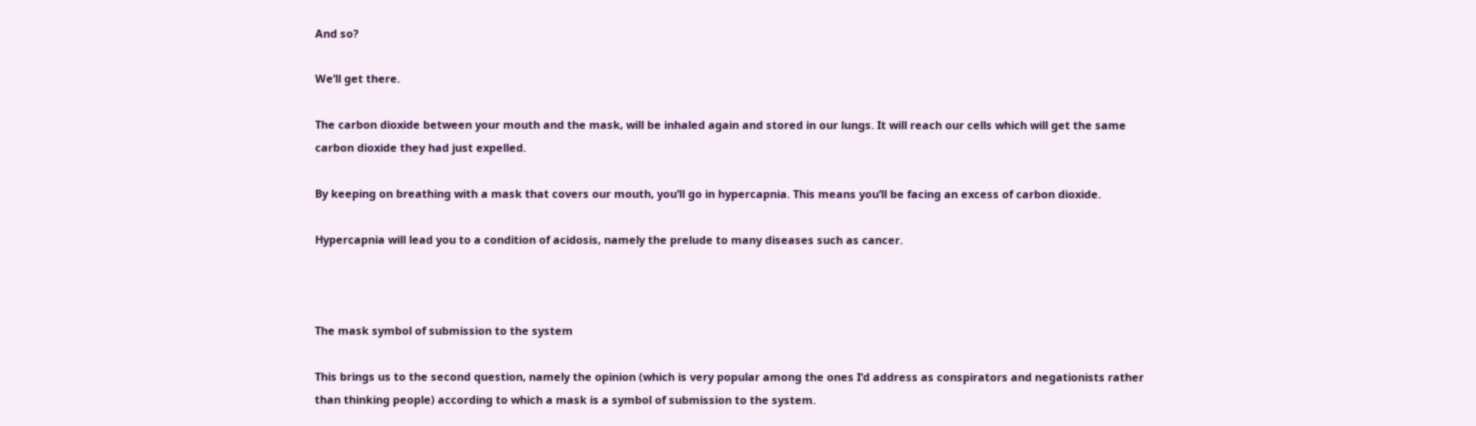And so?

We’ll get there.

The carbon dioxide between your mouth and the mask, will be inhaled again and stored in our lungs. It will reach our cells which will get the same carbon dioxide they had just expelled.

By keeping on breathing with a mask that covers our mouth, you’ll go in hypercapnia. This means you’ll be facing an excess of carbon dioxide.

Hypercapnia will lead you to a condition of acidosis, namely the prelude to many diseases such as cancer.



The mask symbol of submission to the system

This brings us to the second question, namely the opinion (which is very popular among the ones I’d address as conspirators and negationists rather than thinking people) according to which a mask is a symbol of submission to the system.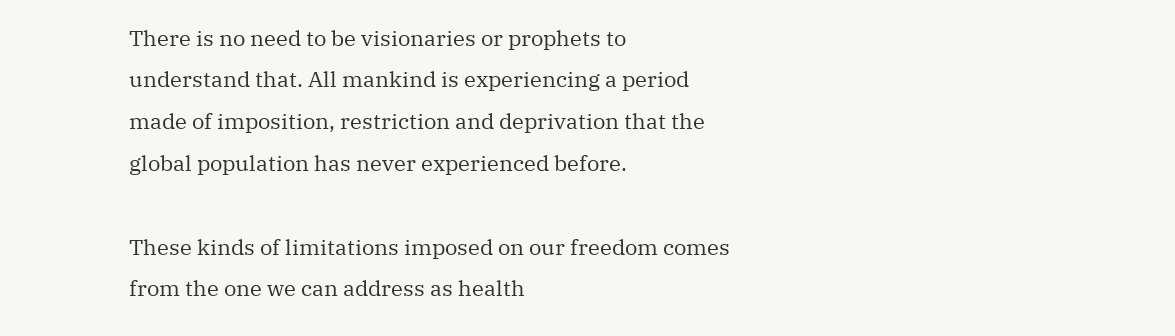There is no need to be visionaries or prophets to understand that. All mankind is experiencing a period made of imposition, restriction and deprivation that the global population has never experienced before.

These kinds of limitations imposed on our freedom comes from the one we can address as health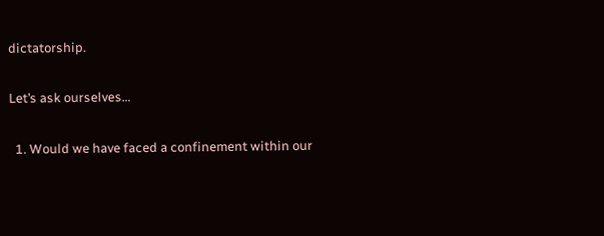dictatorship.

Let’s ask ourselves…

  1. Would we have faced a confinement within our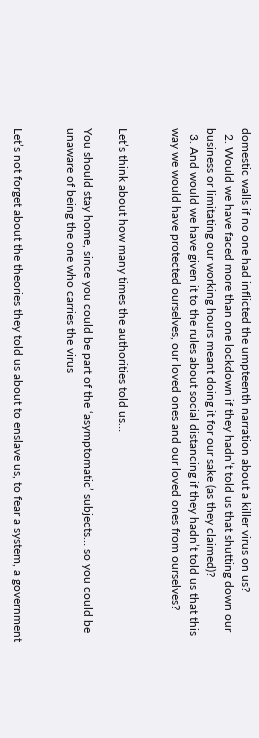domestic walls if no one had inflicted the umpteenth narration about a killer virus on us?
  2. Would we have faced more than one lockdown if they hadn’t told us that shutting down our business or limitating our working hours meant doing it for our sake (as they claimed)?
  3. And would we have given it to the rules about social distancing if they hadn’t told us that this way we would have protected ourselves, our loved ones and our loved ones from ourselves?


Let’s think about how many times the authorities told us…

You should stay home, since you could be part of the ‘asymptomatic’ subjects… so you could be unaware of being the one who carries the virus


Let’s not forget about the theories they told us about to enslave us, to fear a system, a government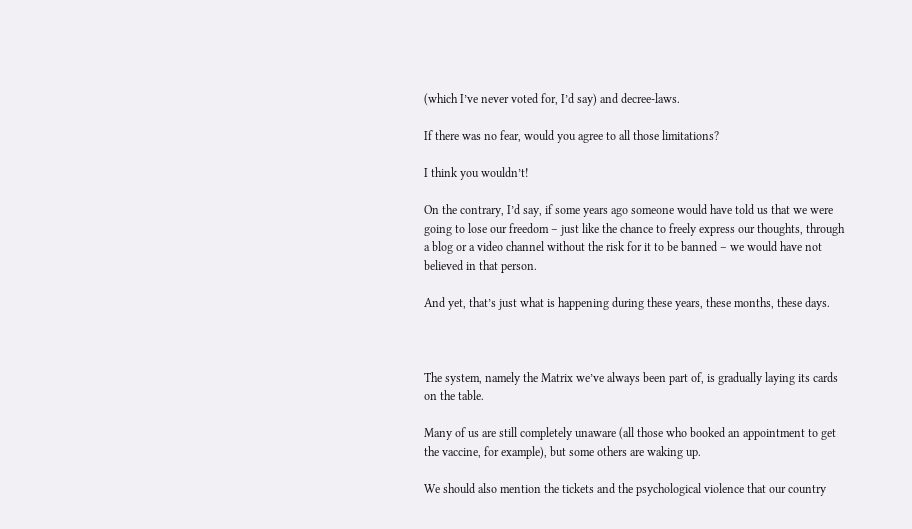(which I’ve never voted for, I’d say) and decree-laws.

If there was no fear, would you agree to all those limitations?

I think you wouldn’t!

On the contrary, I’d say, if some years ago someone would have told us that we were going to lose our freedom – just like the chance to freely express our thoughts, through a blog or a video channel without the risk for it to be banned – we would have not believed in that person.

And yet, that’s just what is happening during these years, these months, these days.



The system, namely the Matrix we’ve always been part of, is gradually laying its cards on the table.

Many of us are still completely unaware (all those who booked an appointment to get the vaccine, for example), but some others are waking up.

We should also mention the tickets and the psychological violence that our country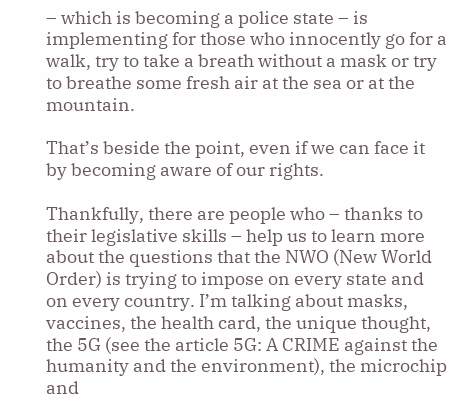– which is becoming a police state – is implementing for those who innocently go for a walk, try to take a breath without a mask or try to breathe some fresh air at the sea or at the mountain.

That’s beside the point, even if we can face it by becoming aware of our rights.

Thankfully, there are people who – thanks to their legislative skills – help us to learn more about the questions that the NWO (New World Order) is trying to impose on every state and on every country. I’m talking about masks, vaccines, the health card, the unique thought, the 5G (see the article 5G: A CRIME against the humanity and the environment), the microchip and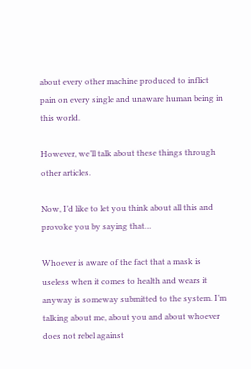about every other machine produced to inflict pain on every single and unaware human being in this world.

However, we’ll talk about these things through other articles.

Now, I’d like to let you think about all this and provoke you by saying that…

Whoever is aware of the fact that a mask is useless when it comes to health and wears it anyway is someway submitted to the system. I’m talking about me, about you and about whoever does not rebel against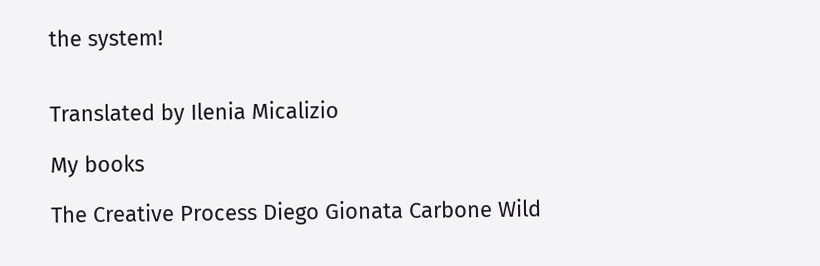the system!


Translated by Ilenia Micalizio

My books

The Creative Process Diego Gionata Carbone Wild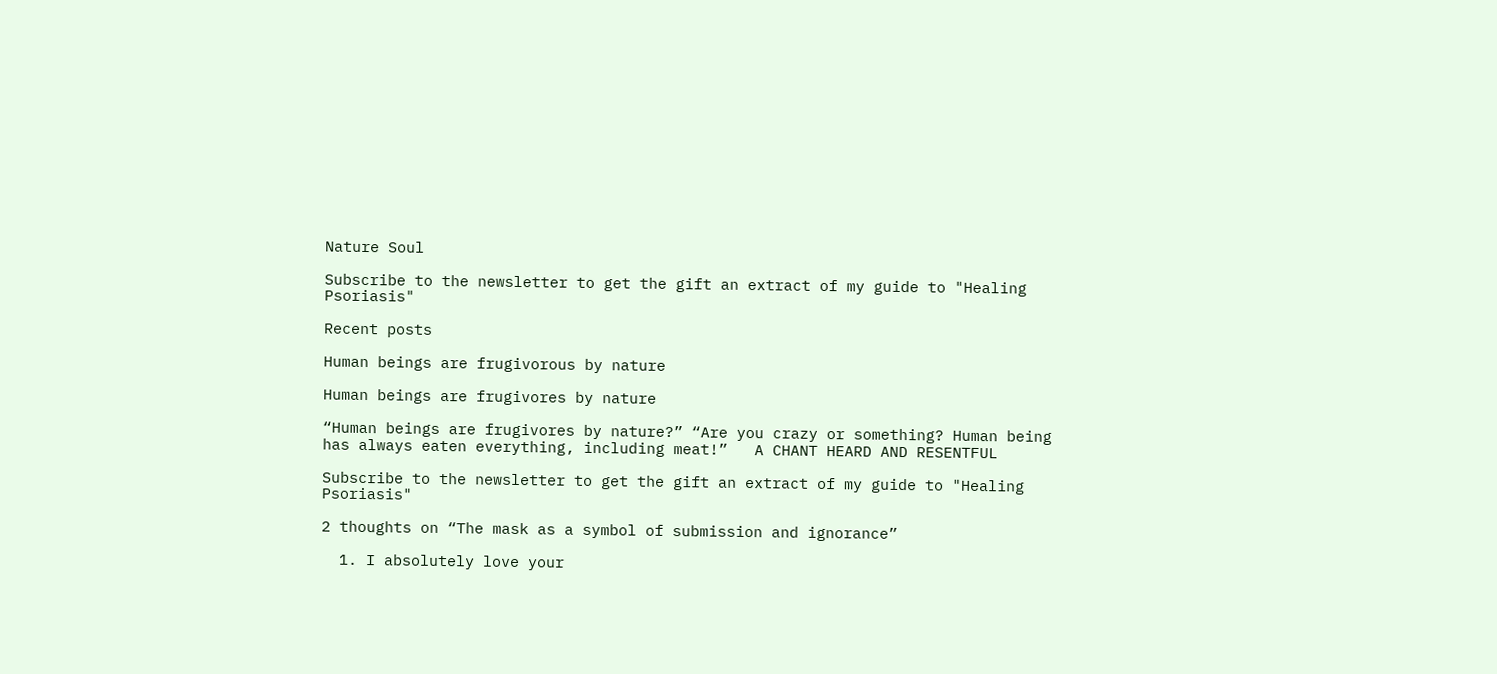Nature Soul

Subscribe to the newsletter to get the gift an extract of my guide to "Healing Psoriasis"

Recent posts

Human beings are frugivorous by nature

Human beings are frugivores by nature

“Human beings are frugivores by nature?” “Are you crazy or something? Human being has always eaten everything, including meat!”   A CHANT HEARD AND RESENTFUL

Subscribe to the newsletter to get the gift an extract of my guide to "Healing Psoriasis"

2 thoughts on “The mask as a symbol of submission and ignorance”

  1. I absolutely love your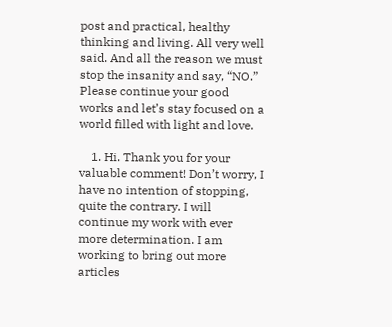post and practical, healthy thinking and living. All very well said. And all the reason we must stop the insanity and say, “NO.” Please continue your good works and let’s stay focused on a world filled with light and love.

    1. Hi. Thank you for your valuable comment! Don’t worry, I have no intention of stopping, quite the contrary. I will continue my work with ever more determination. I am working to bring out more articles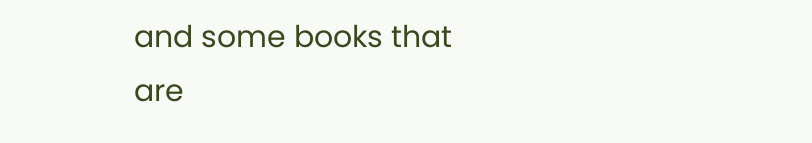and some books that are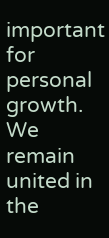important for personal growth. We remain united in the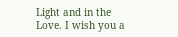Light and in the Love. I wish you a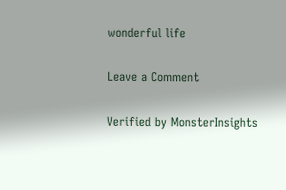wonderful life

Leave a Comment

Verified by MonsterInsights